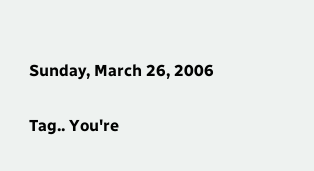Sunday, March 26, 2006

Tag.. You're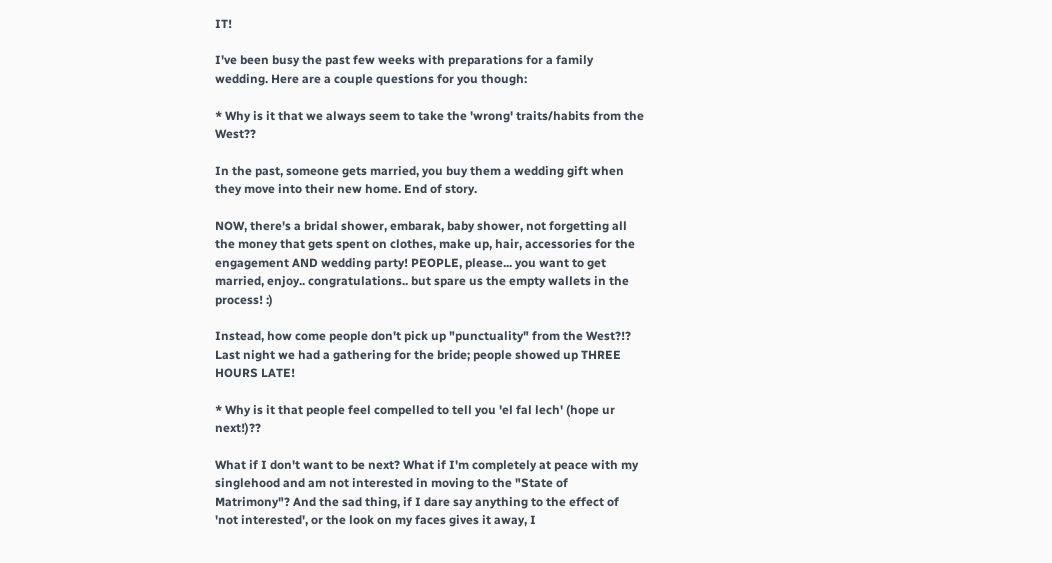IT!

I've been busy the past few weeks with preparations for a family wedding. Here are a couple questions for you though:

* Why is it that we always seem to take the 'wrong' traits/habits from the West??

In the past, someone gets married, you buy them a wedding gift when they move into their new home. End of story.

NOW, there's a bridal shower, embarak, baby shower, not forgetting all the money that gets spent on clothes, make up, hair, accessories for the engagement AND wedding party! PEOPLE, please... you want to get married, enjoy.. congratulations.. but spare us the empty wallets in the process! :)

Instead, how come people don't pick up "punctuality" from the West?!? Last night we had a gathering for the bride; people showed up THREE HOURS LATE!

* Why is it that people feel compelled to tell you 'el fal lech' (hope ur next!)??

What if I don't want to be next? What if I'm completely at peace with my singlehood and am not interested in moving to the "State of Matrimony"? And the sad thing, if I dare say anything to the effect of 'not interested', or the look on my faces gives it away, I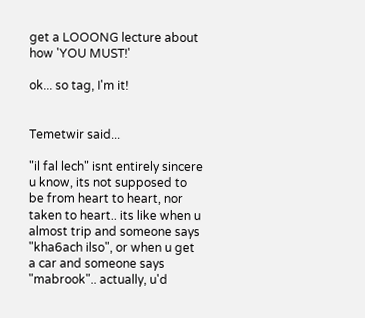get a LOOONG lecture about how 'YOU MUST!'

ok... so tag, I'm it!


Temetwir said...

"il fal lech" isnt entirely sincere u know, its not supposed to be from heart to heart, nor taken to heart.. its like when u almost trip and someone says "kha6ach ilso", or when u get a car and someone says "mabrook".. actually, u'd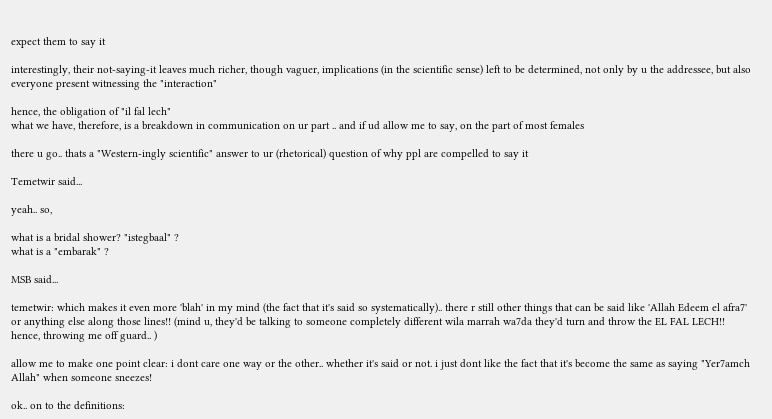expect them to say it

interestingly, their not-saying-it leaves much richer, though vaguer, implications (in the scientific sense) left to be determined, not only by u the addressee, but also everyone present witnessing the "interaction"

hence, the obligation of "il fal lech"
what we have, therefore, is a breakdown in communication on ur part .. and if ud allow me to say, on the part of most females

there u go.. thats a "Western-ingly scientific" answer to ur (rhetorical) question of why ppl are compelled to say it

Temetwir said...

yeah.. so,

what is a bridal shower? "istegbaal" ?
what is a "embarak" ?

MSB said...

temetwir: which makes it even more 'blah' in my mind (the fact that it's said so systematically).. there r still other things that can be said like 'Allah Edeem el afra7' or anything else along those lines!! (mind u, they'd be talking to someone completely different wila marrah wa7da they'd turn and throw the EL FAL LECH!! hence, throwing me off guard.. )

allow me to make one point clear: i dont care one way or the other.. whether it's said or not. i just dont like the fact that it's become the same as saying "Yer7amch Allah" when someone sneezes!

ok.. on to the definitions: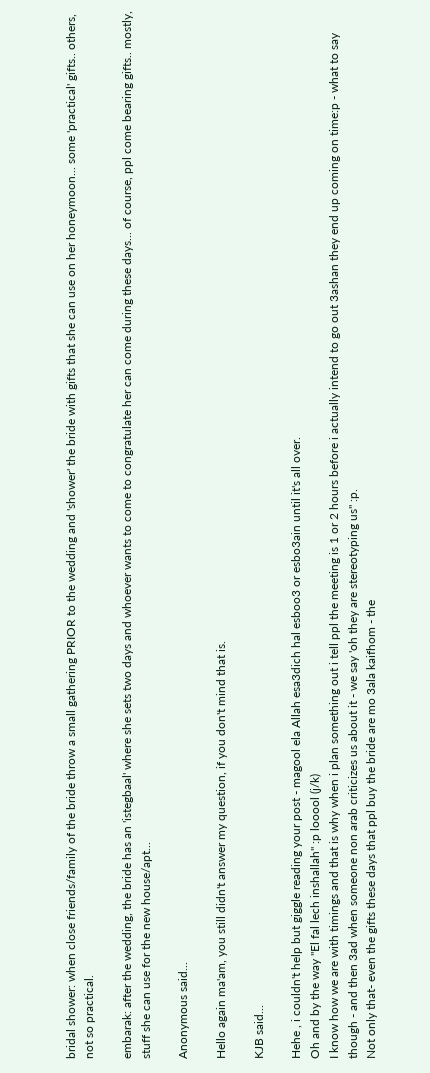bridal shower: when close friends/family of the bride throw a small gathering PRIOR to the wedding and 'shower' the bride with gifts that she can use on her honeymoon... some 'practical' gifts.. others, not so practical.

embarak: after the wedding, the bride has an 'istegbaal' where she sets two days and whoever wants to come to congratulate her can come during these days... of course, ppl come bearing gifts.. mostly, stuff she can use for the new house/apt...

Anonymous said...

Hello again ma'am, you still didn't answer my question, if you don't mind that is.

KJB said...

Hehe , i couldn't help but giggle reading your post - magool ela Allah esa3dich hal esboo3 or esbo3ain until it's all over.
Oh and by the way "El fal lech inshallah" :p looool (j/k)
I know how we are with timings and that is why when i plan something out i tell ppl the meeting is 1 or 2 hours before i actually intend to go out 3ashan they end up coming on time:p - what to say though - and then 3ad when someone non arab criticizes us about it - we say 'oh they are stereotyping us" :p.
Not only that- even the gifts these days that ppl buy the bride are mo 3ala kaifhom - the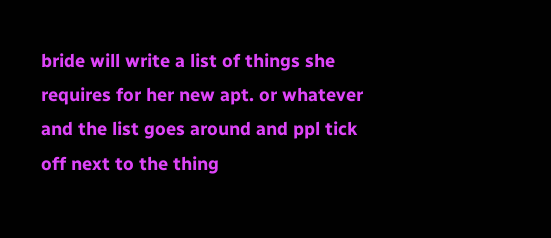bride will write a list of things she requires for her new apt. or whatever and the list goes around and ppl tick off next to the thing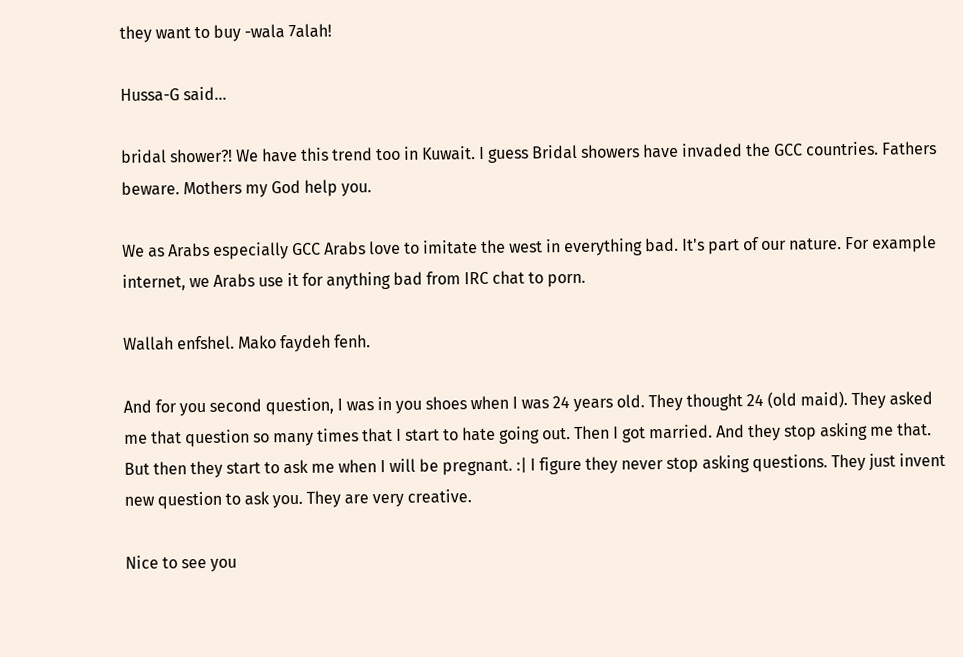they want to buy -wala 7alah!

Hussa-G said...

bridal shower?! We have this trend too in Kuwait. I guess Bridal showers have invaded the GCC countries. Fathers beware. Mothers my God help you.

We as Arabs especially GCC Arabs love to imitate the west in everything bad. It's part of our nature. For example internet, we Arabs use it for anything bad from IRC chat to porn.

Wallah enfshel. Mako faydeh fenh.

And for you second question, I was in you shoes when I was 24 years old. They thought 24 (old maid). They asked me that question so many times that I start to hate going out. Then I got married. And they stop asking me that. But then they start to ask me when I will be pregnant. :| I figure they never stop asking questions. They just invent new question to ask you. They are very creative.

Nice to see you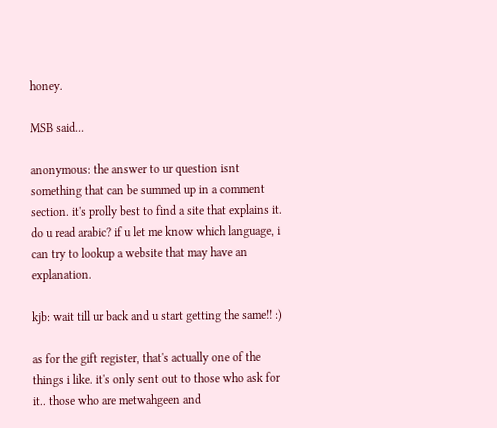honey.

MSB said...

anonymous: the answer to ur question isnt something that can be summed up in a comment section. it's prolly best to find a site that explains it. do u read arabic? if u let me know which language, i can try to lookup a website that may have an explanation.

kjb: wait till ur back and u start getting the same!! :)

as for the gift register, that's actually one of the things i like. it's only sent out to those who ask for it.. those who are metwahgeen and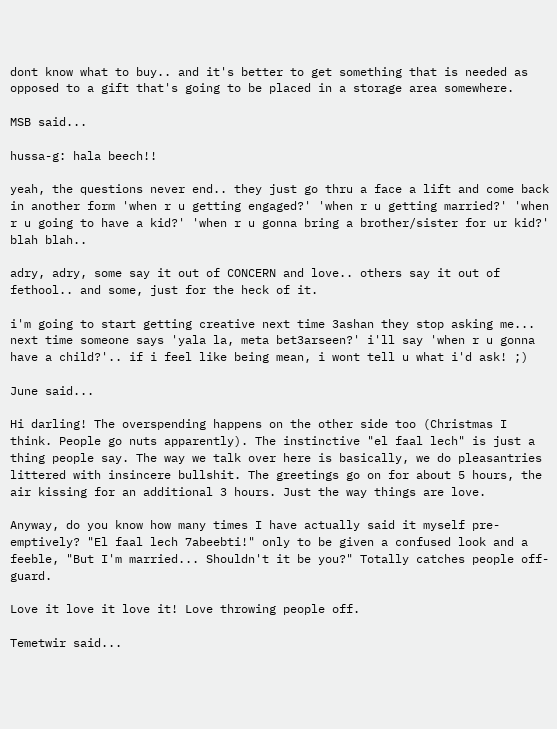dont know what to buy.. and it's better to get something that is needed as opposed to a gift that's going to be placed in a storage area somewhere.

MSB said...

hussa-g: hala beech!!

yeah, the questions never end.. they just go thru a face a lift and come back in another form 'when r u getting engaged?' 'when r u getting married?' 'when r u going to have a kid?' 'when r u gonna bring a brother/sister for ur kid?' blah blah..

adry, adry, some say it out of CONCERN and love.. others say it out of fethool.. and some, just for the heck of it.

i'm going to start getting creative next time 3ashan they stop asking me... next time someone says 'yala la, meta bet3arseen?' i'll say 'when r u gonna have a child?'.. if i feel like being mean, i wont tell u what i'd ask! ;)

June said...

Hi darling! The overspending happens on the other side too (Christmas I think. People go nuts apparently). The instinctive "el faal lech" is just a thing people say. The way we talk over here is basically, we do pleasantries littered with insincere bullshit. The greetings go on for about 5 hours, the air kissing for an additional 3 hours. Just the way things are love.

Anyway, do you know how many times I have actually said it myself pre-emptively? "El faal lech 7abeebti!" only to be given a confused look and a feeble, "But I'm married... Shouldn't it be you?" Totally catches people off-guard.

Love it love it love it! Love throwing people off.

Temetwir said...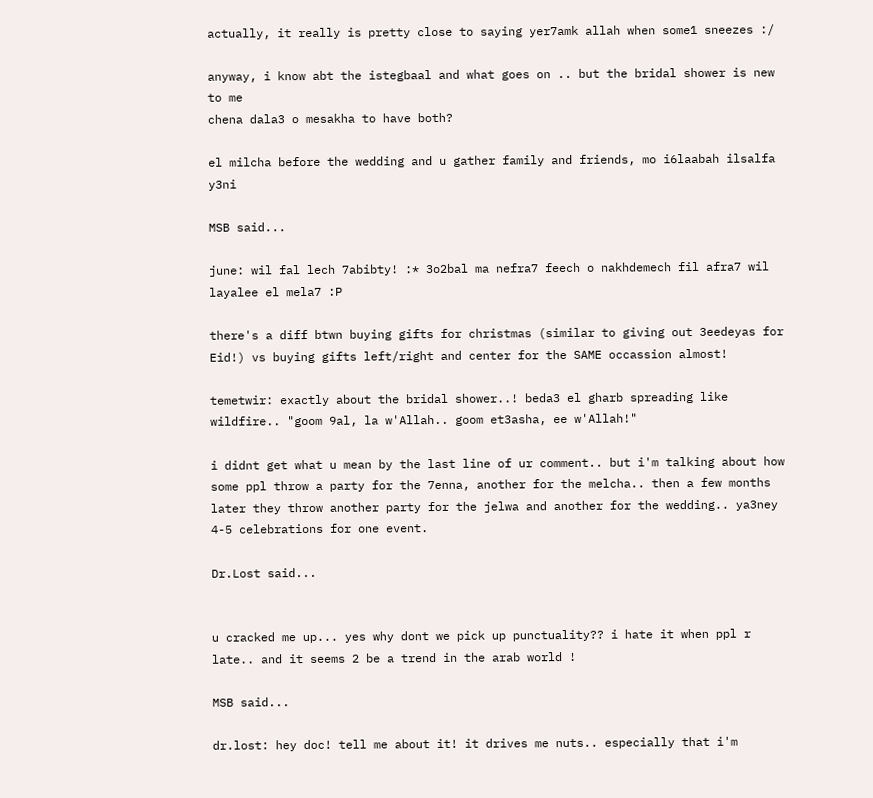actually, it really is pretty close to saying yer7amk allah when some1 sneezes :/

anyway, i know abt the istegbaal and what goes on .. but the bridal shower is new to me
chena dala3 o mesakha to have both?

el milcha before the wedding and u gather family and friends, mo i6laabah ilsalfa y3ni

MSB said...

june: wil fal lech 7abibty! :* 3o2bal ma nefra7 feech o nakhdemech fil afra7 wil layalee el mela7 :P

there's a diff btwn buying gifts for christmas (similar to giving out 3eedeyas for Eid!) vs buying gifts left/right and center for the SAME occassion almost!

temetwir: exactly about the bridal shower..! beda3 el gharb spreading like wildfire.. "goom 9al, la w'Allah.. goom et3asha, ee w'Allah!"

i didnt get what u mean by the last line of ur comment.. but i'm talking about how some ppl throw a party for the 7enna, another for the melcha.. then a few months later they throw another party for the jelwa and another for the wedding.. ya3ney 4-5 celebrations for one event.

Dr.Lost said...


u cracked me up... yes why dont we pick up punctuality?? i hate it when ppl r late.. and it seems 2 be a trend in the arab world !

MSB said...

dr.lost: hey doc! tell me about it! it drives me nuts.. especially that i'm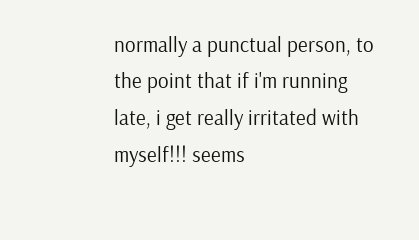normally a punctual person, to the point that if i'm running late, i get really irritated with myself!!! seems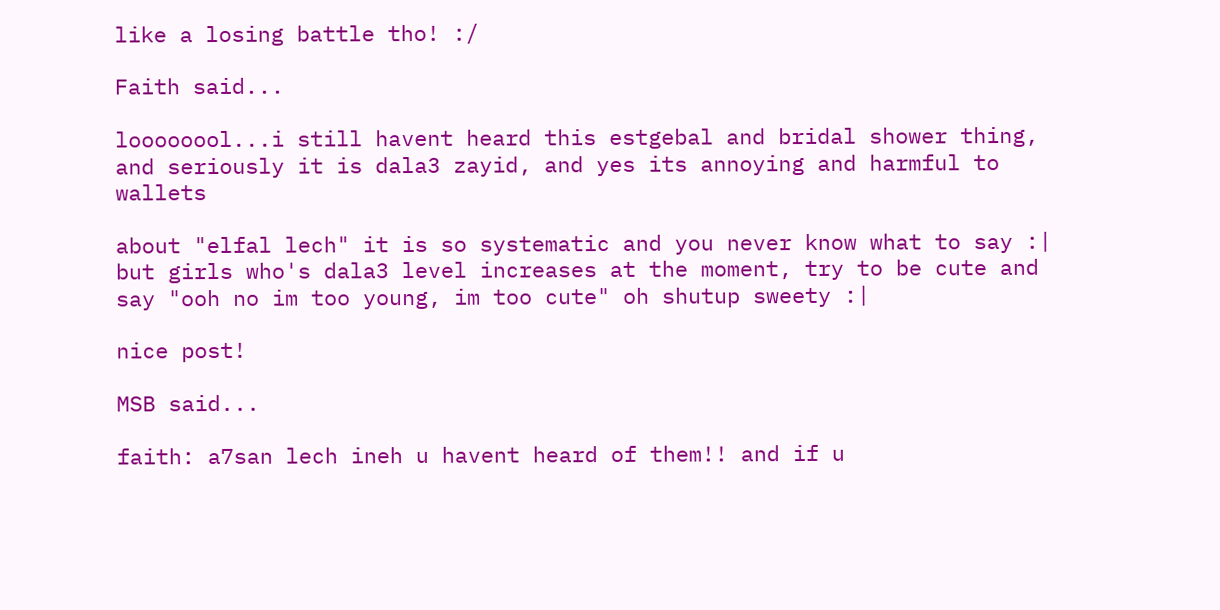like a losing battle tho! :/

Faith said...

loooooool...i still havent heard this estgebal and bridal shower thing, and seriously it is dala3 zayid, and yes its annoying and harmful to wallets

about "elfal lech" it is so systematic and you never know what to say :|
but girls who's dala3 level increases at the moment, try to be cute and say "ooh no im too young, im too cute" oh shutup sweety :|

nice post!

MSB said...

faith: a7san lech ineh u havent heard of them!! and if u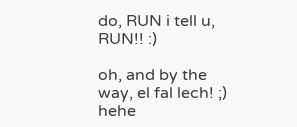do, RUN i tell u, RUN!! :)

oh, and by the way, el fal lech! ;) hehe